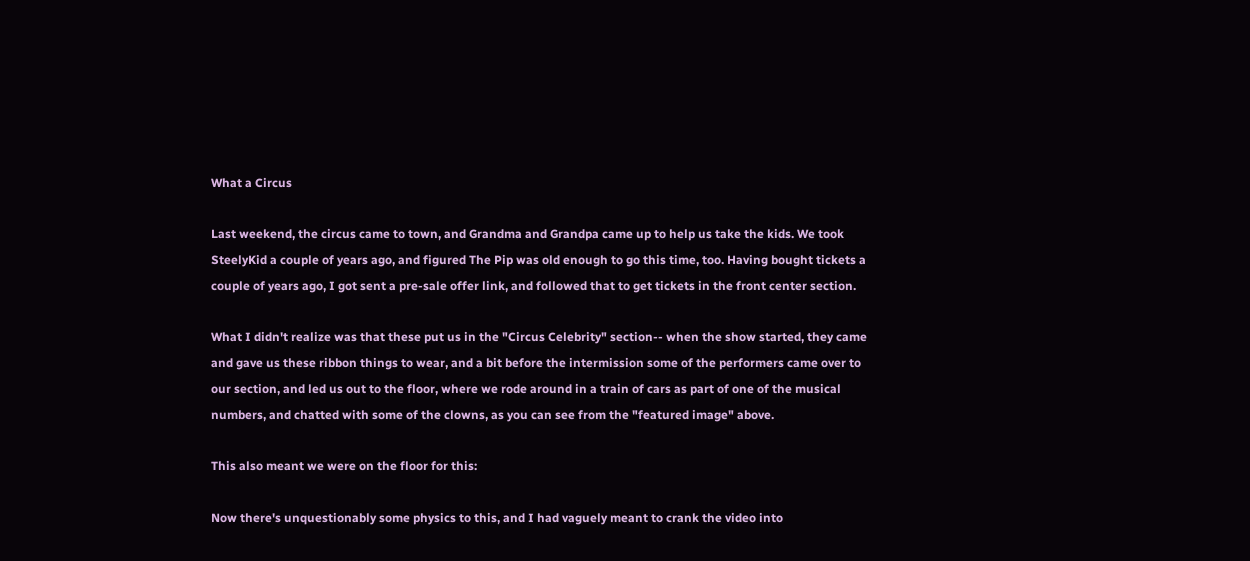What a Circus

Last weekend, the circus came to town, and Grandma and Grandpa came up to help us take the kids. We took SteelyKid a couple of years ago, and figured The Pip was old enough to go this time, too. Having bought tickets a couple of years ago, I got sent a pre-sale offer link, and followed that to get tickets in the front center section.

What I didn't realize was that these put us in the "Circus Celebrity" section-- when the show started, they came and gave us these ribbon things to wear, and a bit before the intermission some of the performers came over to our section, and led us out to the floor, where we rode around in a train of cars as part of one of the musical numbers, and chatted with some of the clowns, as you can see from the "featured image" above.

This also meant we were on the floor for this:

Now there's unquestionably some physics to this, and I had vaguely meant to crank the video into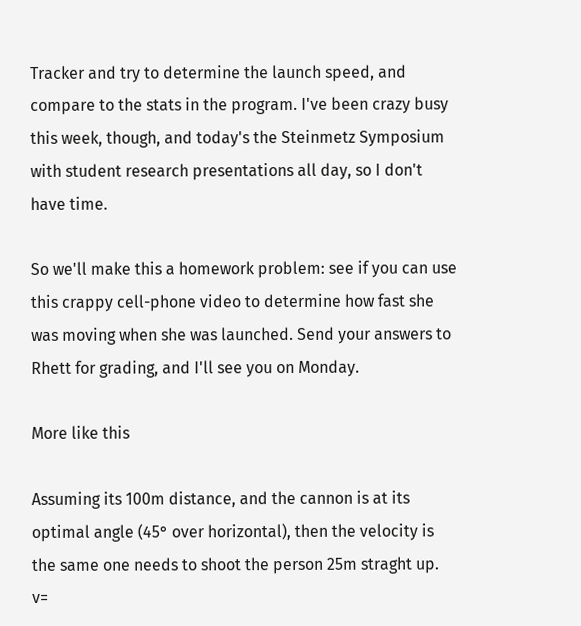Tracker and try to determine the launch speed, and compare to the stats in the program. I've been crazy busy this week, though, and today's the Steinmetz Symposium with student research presentations all day, so I don't have time.

So we'll make this a homework problem: see if you can use this crappy cell-phone video to determine how fast she was moving when she was launched. Send your answers to Rhett for grading, and I'll see you on Monday.

More like this

Assuming its 100m distance, and the cannon is at its optimal angle (45° over horizontal), then the velocity is the same one needs to shoot the person 25m straght up.
v=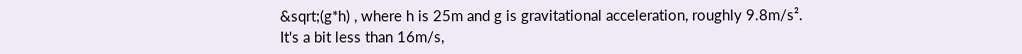&sqrt;(g*h) , where h is 25m and g is gravitational acceleration, roughly 9.8m/s².
It's a bit less than 16m/s,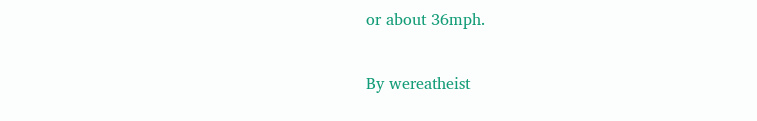or about 36mph.

By wereatheist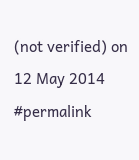(not verified) on 12 May 2014 #permalink